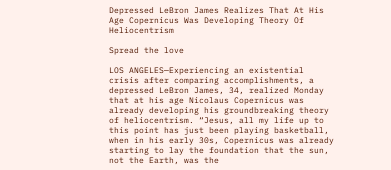Depressed LeBron James Realizes That At His Age Copernicus Was Developing Theory Of Heliocentrism

Spread the love

LOS ANGELES—Experiencing an existential crisis after comparing accomplishments, a depressed LeBron James, 34, realized Monday that at his age Nicolaus Copernicus was already developing his groundbreaking theory of heliocentrism. “Jesus, all my life up to this point has just been playing basketball, when in his early 30s, Copernicus was already starting to lay the foundation that the sun, not the Earth, was the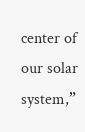center of our solar system,”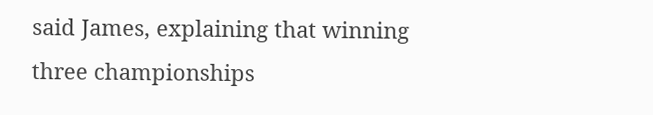said James, explaining that winning three championships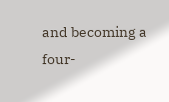and becoming a four-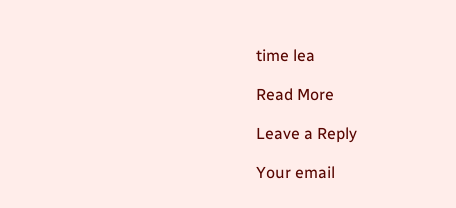time lea

Read More

Leave a Reply

Your email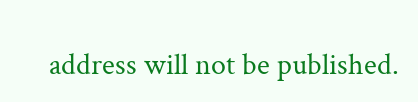address will not be published.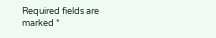Required fields are marked *